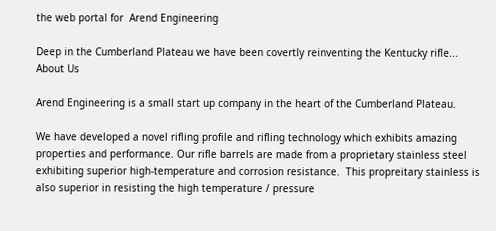the web portal for  Arend Engineering

Deep in the Cumberland Plateau we have been covertly reinventing the Kentucky rifle...
About Us

Arend Engineering is a small start up company in the heart of the Cumberland Plateau.

We have developed a novel rifling profile and rifling technology which exhibits amazing properties and performance. Our rifle barrels are made from a proprietary stainless steel exhibiting superior high-temperature and corrosion resistance.  This propreitary stainless is also superior in resisting the high temperature / pressure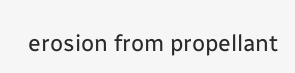erosion from propellant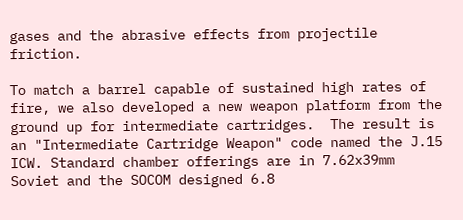gases and the abrasive effects from projectile friction.

To match a barrel capable of sustained high rates of fire, we also developed a new weapon platform from the ground up for intermediate cartridges.  The result is an "Intermediate Cartridge Weapon" code named the J.15 ICW. Standard chamber offerings are in 7.62x39mm Soviet and the SOCOM designed 6.8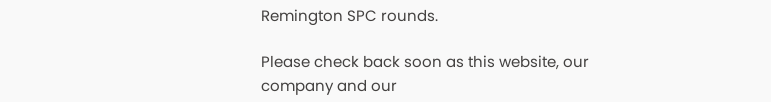Remington SPC rounds.

Please check back soon as this website, our company and our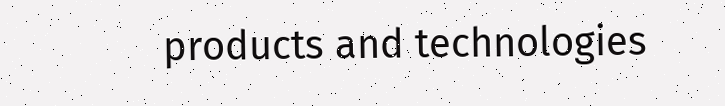products and technologies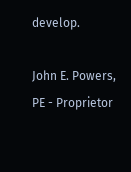develop.

John E. Powers, PE - Proprietor